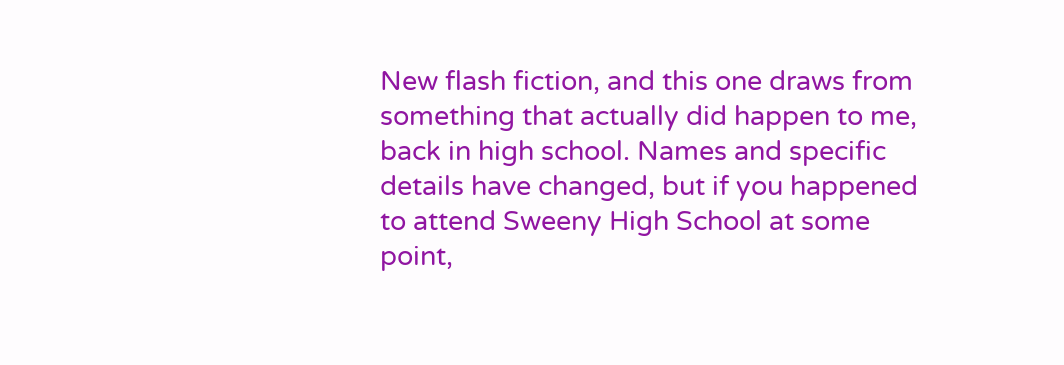New flash fiction, and this one draws from something that actually did happen to me, back in high school. Names and specific details have changed, but if you happened to attend Sweeny High School at some point,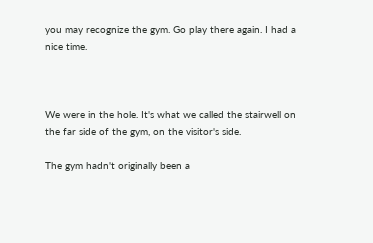you may recognize the gym. Go play there again. I had a nice time.



We were in the hole. It's what we called the stairwell on the far side of the gym, on the visitor's side.

The gym hadn't originally been a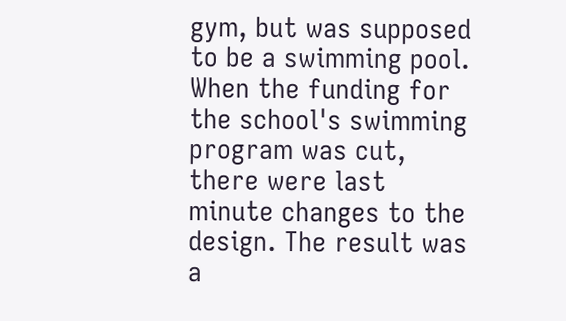gym, but was supposed to be a swimming pool. When the funding for the school's swimming program was cut, there were last minute changes to the design. The result was a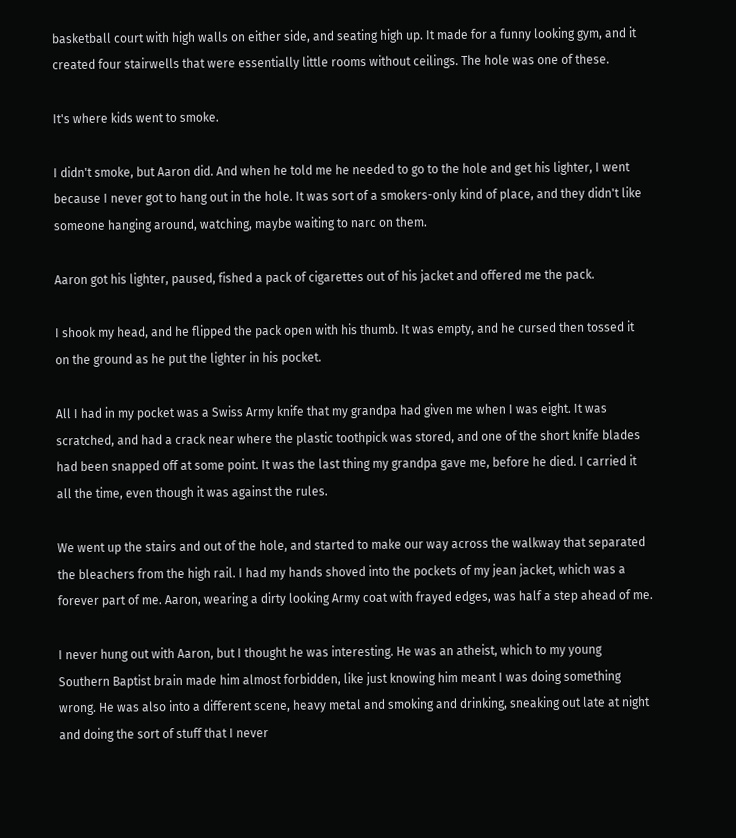basketball court with high walls on either side, and seating high up. It made for a funny looking gym, and it created four stairwells that were essentially little rooms without ceilings. The hole was one of these.

It's where kids went to smoke.

I didn't smoke, but Aaron did. And when he told me he needed to go to the hole and get his lighter, I went because I never got to hang out in the hole. It was sort of a smokers-only kind of place, and they didn't like someone hanging around, watching, maybe waiting to narc on them.

Aaron got his lighter, paused, fished a pack of cigarettes out of his jacket and offered me the pack.

I shook my head, and he flipped the pack open with his thumb. It was empty, and he cursed then tossed it on the ground as he put the lighter in his pocket.

All I had in my pocket was a Swiss Army knife that my grandpa had given me when I was eight. It was scratched, and had a crack near where the plastic toothpick was stored, and one of the short knife blades had been snapped off at some point. It was the last thing my grandpa gave me, before he died. I carried it all the time, even though it was against the rules.

We went up the stairs and out of the hole, and started to make our way across the walkway that separated the bleachers from the high rail. I had my hands shoved into the pockets of my jean jacket, which was a forever part of me. Aaron, wearing a dirty looking Army coat with frayed edges, was half a step ahead of me.

I never hung out with Aaron, but I thought he was interesting. He was an atheist, which to my young Southern Baptist brain made him almost forbidden, like just knowing him meant I was doing something wrong. He was also into a different scene, heavy metal and smoking and drinking, sneaking out late at night and doing the sort of stuff that I never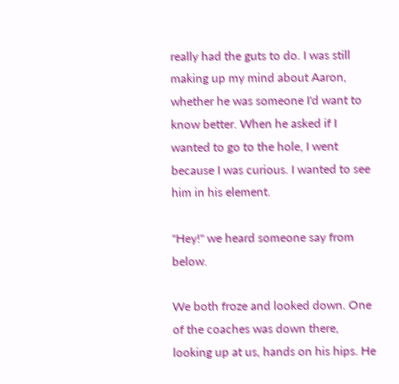really had the guts to do. I was still making up my mind about Aaron, whether he was someone I'd want to know better. When he asked if I wanted to go to the hole, I went because I was curious. I wanted to see him in his element.

"Hey!" we heard someone say from below.

We both froze and looked down. One of the coaches was down there, looking up at us, hands on his hips. He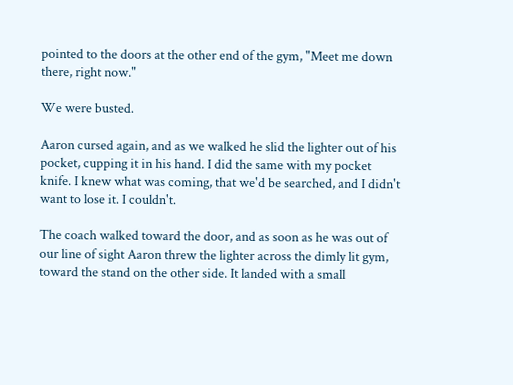pointed to the doors at the other end of the gym, "Meet me down there, right now."

We were busted.

Aaron cursed again, and as we walked he slid the lighter out of his pocket, cupping it in his hand. I did the same with my pocket knife. I knew what was coming, that we'd be searched, and I didn't want to lose it. I couldn't.

The coach walked toward the door, and as soon as he was out of our line of sight Aaron threw the lighter across the dimly lit gym, toward the stand on the other side. It landed with a small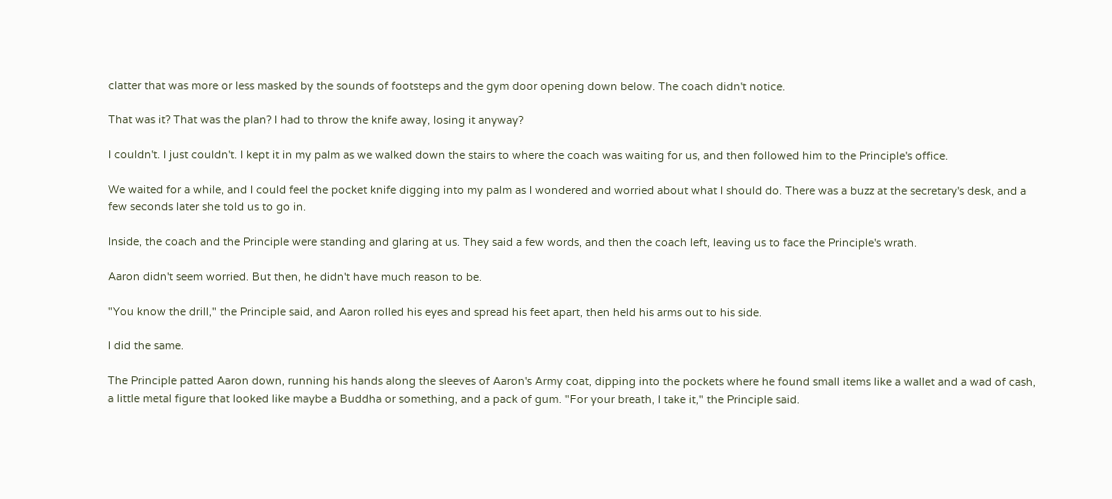clatter that was more or less masked by the sounds of footsteps and the gym door opening down below. The coach didn't notice.

That was it? That was the plan? I had to throw the knife away, losing it anyway?

I couldn't. I just couldn't. I kept it in my palm as we walked down the stairs to where the coach was waiting for us, and then followed him to the Principle's office.

We waited for a while, and I could feel the pocket knife digging into my palm as I wondered and worried about what I should do. There was a buzz at the secretary's desk, and a few seconds later she told us to go in.

Inside, the coach and the Principle were standing and glaring at us. They said a few words, and then the coach left, leaving us to face the Principle's wrath.

Aaron didn't seem worried. But then, he didn't have much reason to be.

"You know the drill," the Principle said, and Aaron rolled his eyes and spread his feet apart, then held his arms out to his side.

I did the same.

The Principle patted Aaron down, running his hands along the sleeves of Aaron's Army coat, dipping into the pockets where he found small items like a wallet and a wad of cash, a little metal figure that looked like maybe a Buddha or something, and a pack of gum. "For your breath, I take it," the Principle said.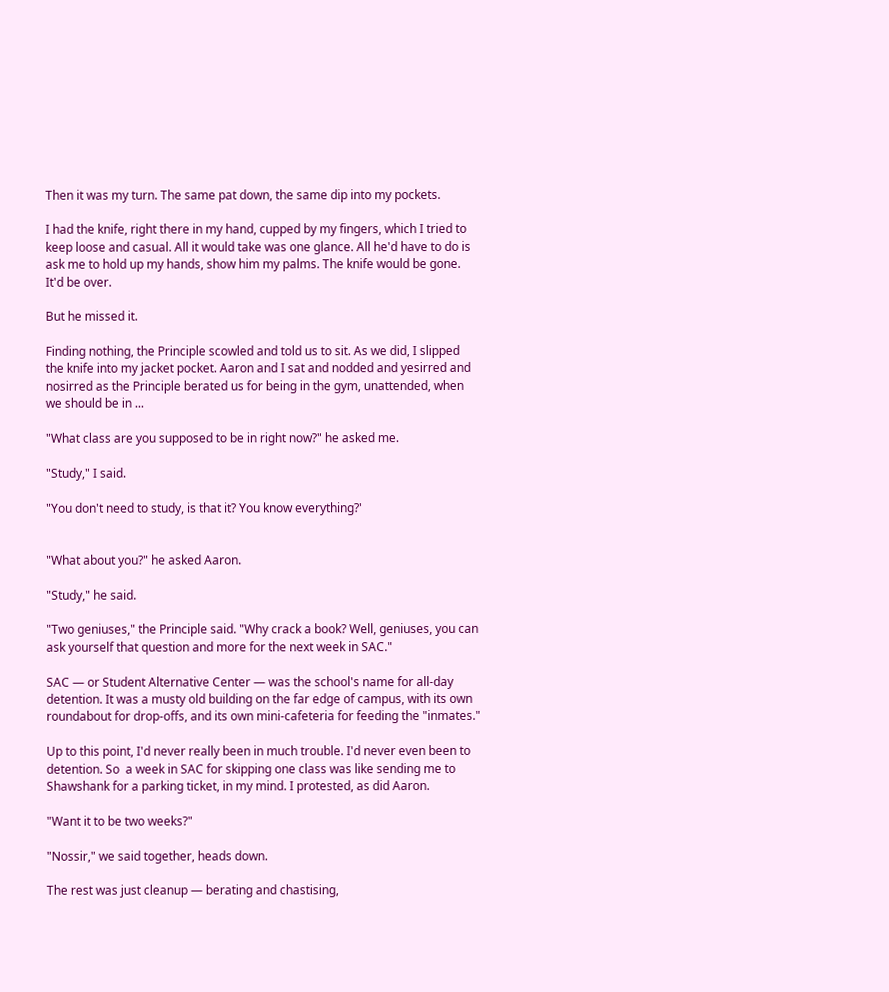Then it was my turn. The same pat down, the same dip into my pockets.

I had the knife, right there in my hand, cupped by my fingers, which I tried to keep loose and casual. All it would take was one glance. All he'd have to do is ask me to hold up my hands, show him my palms. The knife would be gone. It'd be over.

But he missed it.

Finding nothing, the Principle scowled and told us to sit. As we did, I slipped the knife into my jacket pocket. Aaron and I sat and nodded and yesirred and nosirred as the Principle berated us for being in the gym, unattended, when we should be in ...

"What class are you supposed to be in right now?" he asked me.

"Study," I said.

"You don't need to study, is that it? You know everything?'


"What about you?" he asked Aaron.

"Study," he said.

"Two geniuses," the Principle said. "Why crack a book? Well, geniuses, you can ask yourself that question and more for the next week in SAC."

SAC — or Student Alternative Center — was the school's name for all-day detention. It was a musty old building on the far edge of campus, with its own roundabout for drop-offs, and its own mini-cafeteria for feeding the "inmates."

Up to this point, I'd never really been in much trouble. I'd never even been to detention. So  a week in SAC for skipping one class was like sending me to Shawshank for a parking ticket, in my mind. I protested, as did Aaron.

"Want it to be two weeks?"

"Nossir," we said together, heads down.

The rest was just cleanup — berating and chastising,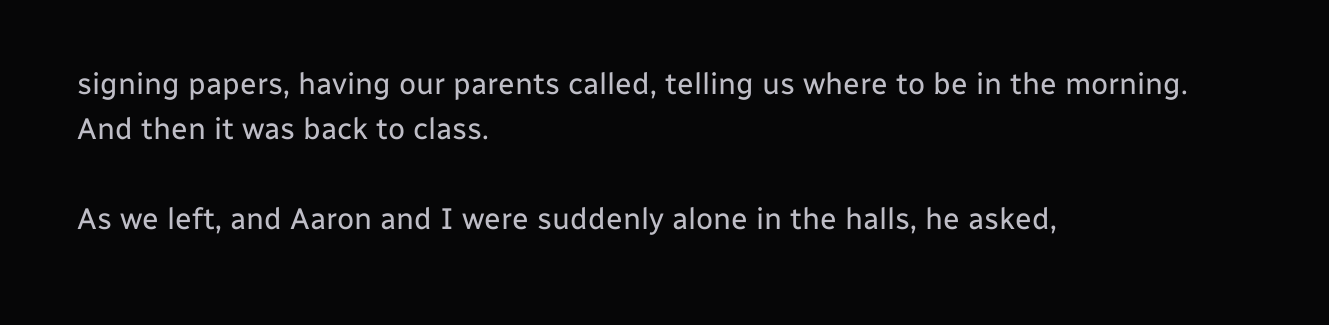signing papers, having our parents called, telling us where to be in the morning. And then it was back to class.

As we left, and Aaron and I were suddenly alone in the halls, he asked,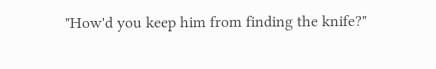"How'd you keep him from finding the knife?"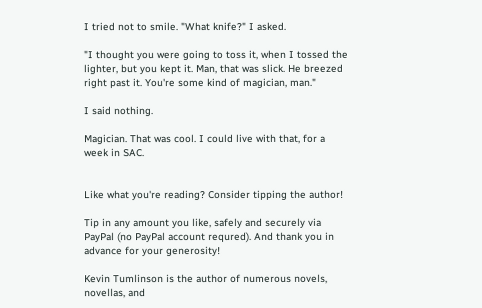I tried not to smile. "What knife?" I asked.

"I thought you were going to toss it, when I tossed the lighter, but you kept it. Man, that was slick. He breezed right past it. You're some kind of magician, man."

I said nothing.

Magician. That was cool. I could live with that, for a week in SAC.


Like what you're reading? Consider tipping the author!

Tip in any amount you like, safely and securely via PayPal (no PayPal account requred). And thank you in advance for your generosity!

Kevin Tumlinson is the author of numerous novels, novellas, and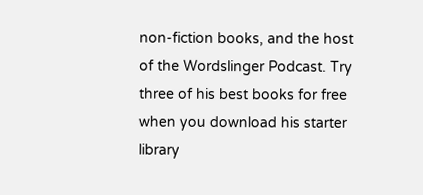non-fiction books, and the host of the Wordslinger Podcast. Try three of his best books for free when you download his starter library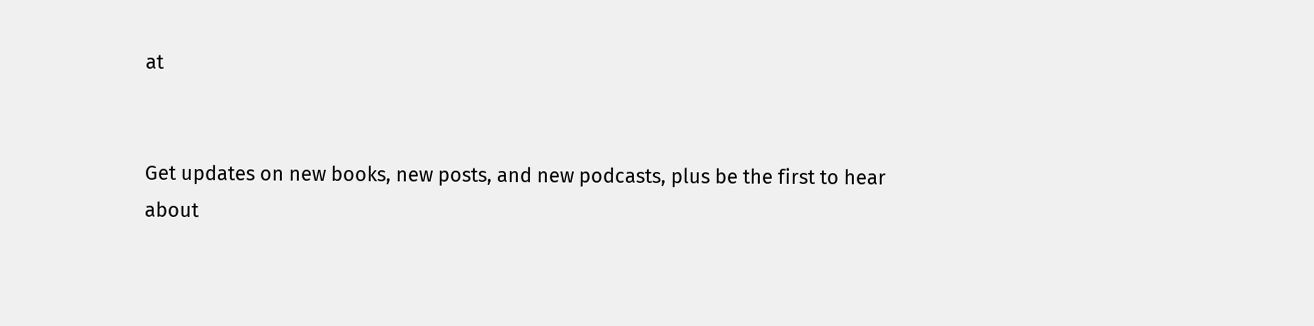at


Get updates on new books, new posts, and new podcasts, plus be the first to hear about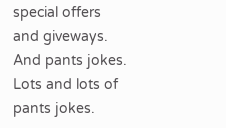special offers and giveways. And pants jokes. Lots and lots of pants jokes.